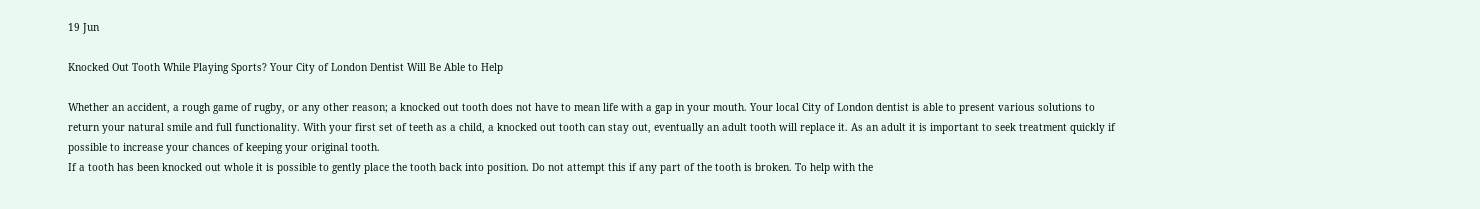19 Jun

Knocked Out Tooth While Playing Sports? Your City of London Dentist Will Be Able to Help

Whether an accident, a rough game of rugby, or any other reason; a knocked out tooth does not have to mean life with a gap in your mouth. Your local City of London dentist is able to present various solutions to return your natural smile and full functionality. With your first set of teeth as a child, a knocked out tooth can stay out, eventually an adult tooth will replace it. As an adult it is important to seek treatment quickly if possible to increase your chances of keeping your original tooth.
If a tooth has been knocked out whole it is possible to gently place the tooth back into position. Do not attempt this if any part of the tooth is broken. To help with the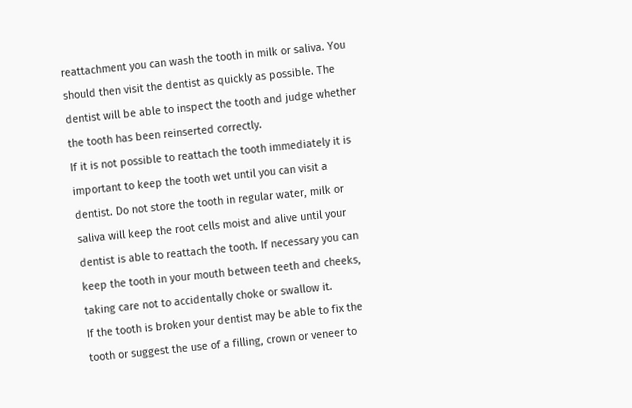reattachment you can wash the tooth in milk or saliva. You should then visit the dentist as quickly as possible. The dentist will be able to inspect the tooth and judge whether the tooth has been reinserted correctly.
If it is not possible to reattach the tooth immediately it is important to keep the tooth wet until you can visit a dentist. Do not store the tooth in regular water, milk or saliva will keep the root cells moist and alive until your dentist is able to reattach the tooth. If necessary you can keep the tooth in your mouth between teeth and cheeks, taking care not to accidentally choke or swallow it.
If the tooth is broken your dentist may be able to fix the tooth or suggest the use of a filling, crown or veneer to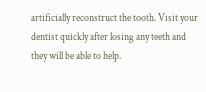artificially reconstruct the tooth. Visit your dentist quickly after losing any teeth and they will be able to help.